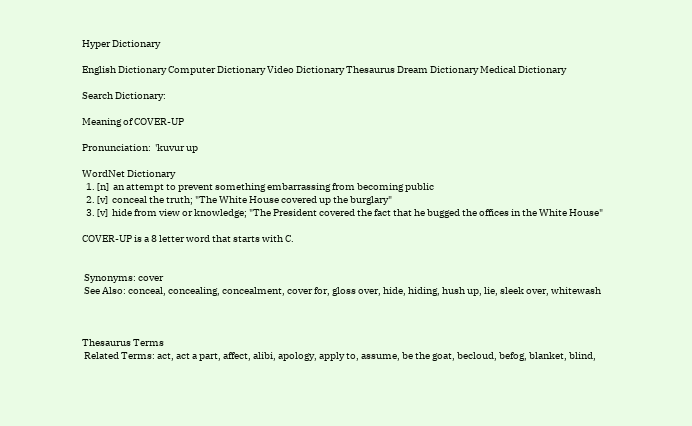Hyper Dictionary

English Dictionary Computer Dictionary Video Dictionary Thesaurus Dream Dictionary Medical Dictionary

Search Dictionary:

Meaning of COVER-UP

Pronunciation:  'kuvur up

WordNet Dictionary
  1. [n]  an attempt to prevent something embarrassing from becoming public
  2. [v]  conceal the truth; "The White House covered up the burglary"
  3. [v]  hide from view or knowledge; "The President covered the fact that he bugged the offices in the White House"

COVER-UP is a 8 letter word that starts with C.


 Synonyms: cover
 See Also: conceal, concealing, concealment, cover for, gloss over, hide, hiding, hush up, lie, sleek over, whitewash



Thesaurus Terms
 Related Terms: act, act a part, affect, alibi, apology, apply to, assume, be the goat, becloud, befog, blanket, blind,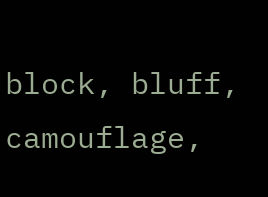block, bluff, camouflage,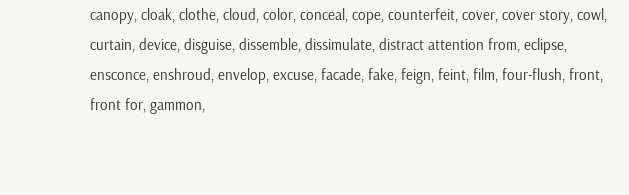canopy, cloak, clothe, cloud, color, conceal, cope, counterfeit, cover, cover story, cowl, curtain, device, disguise, dissemble, dissimulate, distract attention from, eclipse, ensconce, enshroud, envelop, excuse, facade, fake, feign, feint, film, four-flush, front, front for, gammon,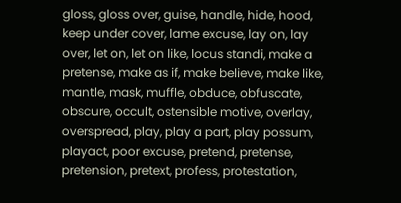gloss, gloss over, guise, handle, hide, hood, keep under cover, lame excuse, lay on, lay over, let on, let on like, locus standi, make a pretense, make as if, make believe, make like, mantle, mask, muffle, obduce, obfuscate, obscure, occult, ostensible motive, overlay, overspread, play, play a part, play possum, playact, poor excuse, pretend, pretense, pretension, pretext, profess, protestation,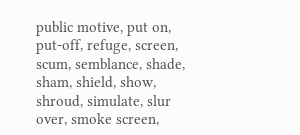public motive, put on, put-off, refuge, screen, scum, semblance, shade, sham, shield, show, shroud, simulate, slur over, smoke screen,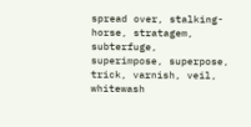spread over, stalking-horse, stratagem, subterfuge, superimpose, superpose, trick, varnish, veil, whitewash